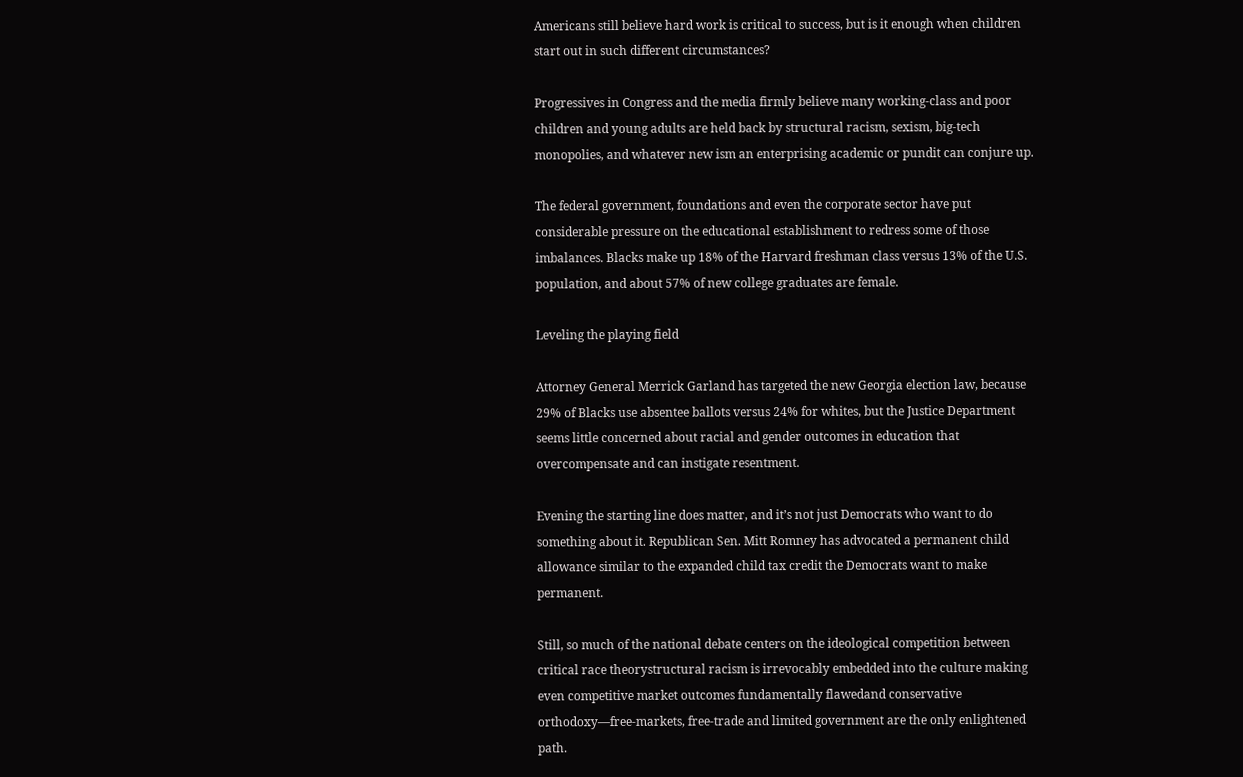Americans still believe hard work is critical to success, but is it enough when children start out in such different circumstances?

Progressives in Congress and the media firmly believe many working-class and poor children and young adults are held back by structural racism, sexism, big-tech monopolies, and whatever new ism an enterprising academic or pundit can conjure up.

The federal government, foundations and even the corporate sector have put considerable pressure on the educational establishment to redress some of those imbalances. Blacks make up 18% of the Harvard freshman class versus 13% of the U.S. population, and about 57% of new college graduates are female.

Leveling the playing field

Attorney General Merrick Garland has targeted the new Georgia election law, because 29% of Blacks use absentee ballots versus 24% for whites, but the Justice Department seems little concerned about racial and gender outcomes in education that overcompensate and can instigate resentment.

Evening the starting line does matter, and it’s not just Democrats who want to do something about it. Republican Sen. Mitt Romney has advocated a permanent child allowance similar to the expanded child tax credit the Democrats want to make permanent.

Still, so much of the national debate centers on the ideological competition between critical race theorystructural racism is irrevocably embedded into the culture making even competitive market outcomes fundamentally flawedand conservative orthodoxy—free-markets, free-trade and limited government are the only enlightened path.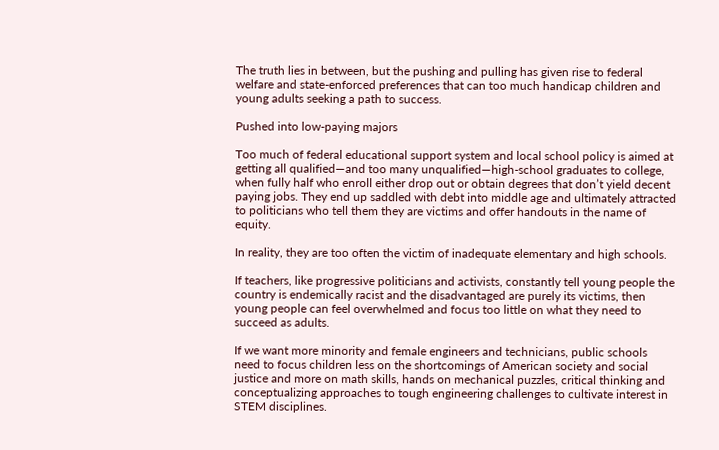The truth lies in between, but the pushing and pulling has given rise to federal welfare and state-enforced preferences that can too much handicap children and young adults seeking a path to success.

Pushed into low-paying majors

Too much of federal educational support system and local school policy is aimed at getting all qualified—and too many unqualified—high-school graduates to college, when fully half who enroll either drop out or obtain degrees that don’t yield decent paying jobs. They end up saddled with debt into middle age and ultimately attracted to politicians who tell them they are victims and offer handouts in the name of equity.

In reality, they are too often the victim of inadequate elementary and high schools.

If teachers, like progressive politicians and activists, constantly tell young people the country is endemically racist and the disadvantaged are purely its victims, then young people can feel overwhelmed and focus too little on what they need to succeed as adults.

If we want more minority and female engineers and technicians, public schools need to focus children less on the shortcomings of American society and social justice and more on math skills, hands on mechanical puzzles, critical thinking and conceptualizing approaches to tough engineering challenges to cultivate interest in STEM disciplines.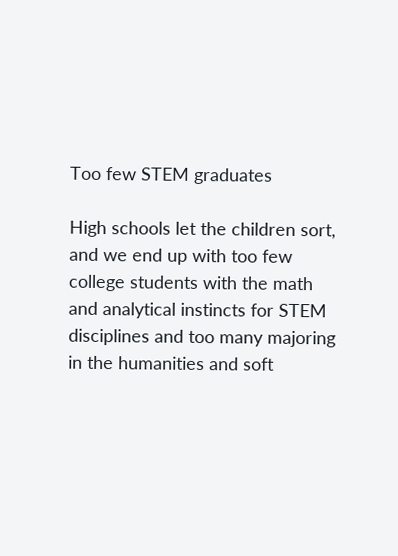Too few STEM graduates

High schools let the children sort, and we end up with too few college students with the math and analytical instincts for STEM disciplines and too many majoring in the humanities and soft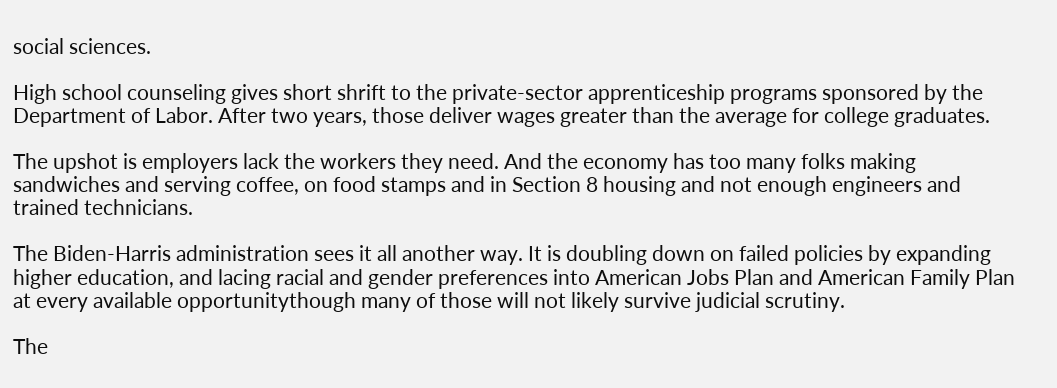social sciences.

High school counseling gives short shrift to the private-sector apprenticeship programs sponsored by the Department of Labor. After two years, those deliver wages greater than the average for college graduates.

The upshot is employers lack the workers they need. And the economy has too many folks making sandwiches and serving coffee, on food stamps and in Section 8 housing and not enough engineers and trained technicians.

The Biden-Harris administration sees it all another way. It is doubling down on failed policies by expanding higher education, and lacing racial and gender preferences into American Jobs Plan and American Family Plan at every available opportunitythough many of those will not likely survive judicial scrutiny.

The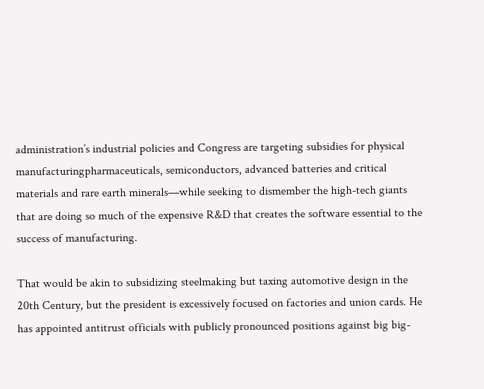administration’s industrial policies and Congress are targeting subsidies for physical manufacturingpharmaceuticals, semiconductors, advanced batteries and critical materials and rare earth minerals—while seeking to dismember the high-tech giants that are doing so much of the expensive R&D that creates the software essential to the success of manufacturing.

That would be akin to subsidizing steelmaking but taxing automotive design in the 20th Century, but the president is excessively focused on factories and union cards. He has appointed antitrust officials with publicly pronounced positions against big big-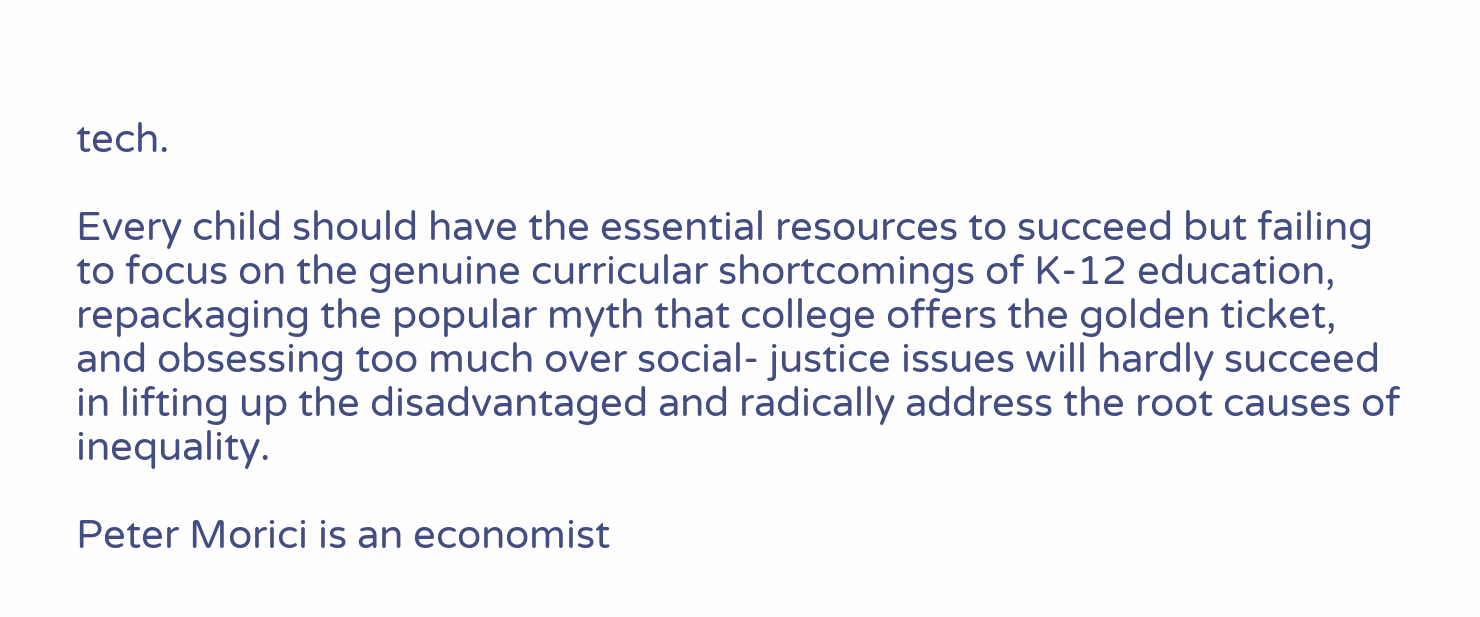tech.

Every child should have the essential resources to succeed but failing to focus on the genuine curricular shortcomings of K-12 education, repackaging the popular myth that college offers the golden ticket, and obsessing too much over social- justice issues will hardly succeed in lifting up the disadvantaged and radically address the root causes of inequality.

Peter Morici is an economist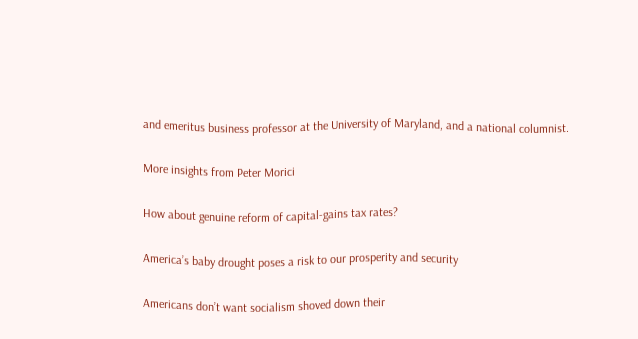and emeritus business professor at the University of Maryland, and a national columnist.

More insights from Peter Morici

How about genuine reform of capital-gains tax rates?

America’s baby drought poses a risk to our prosperity and security

Americans don’t want socialism shoved down their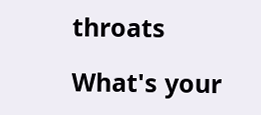throats

What's your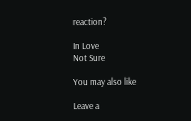reaction?

In Love
Not Sure

You may also like

Leave a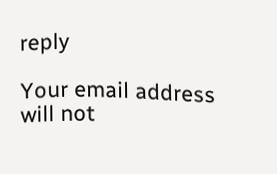reply

Your email address will not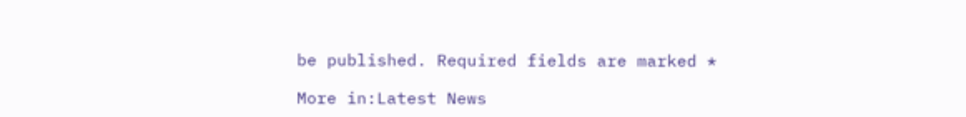be published. Required fields are marked *

More in:Latest News